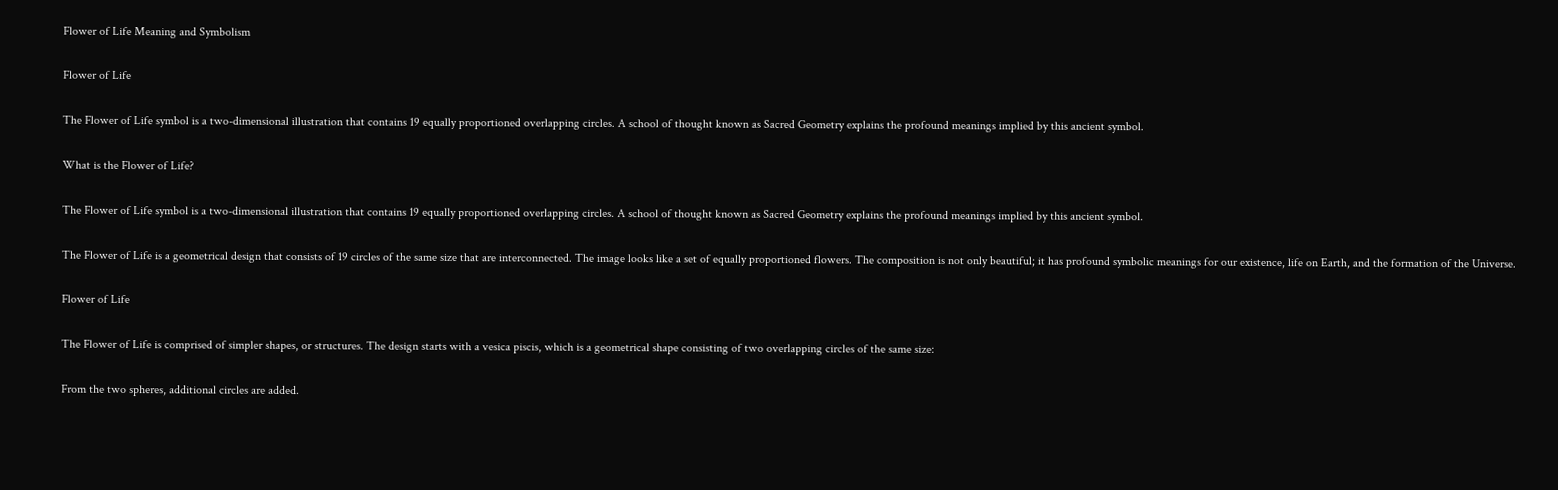Flower of Life Meaning and Symbolism

Flower of Life

The Flower of Life symbol is a two-dimensional illustration that contains 19 equally proportioned overlapping circles. A school of thought known as Sacred Geometry explains the profound meanings implied by this ancient symbol.

What is the Flower of Life?

The Flower of Life symbol is a two-dimensional illustration that contains 19 equally proportioned overlapping circles. A school of thought known as Sacred Geometry explains the profound meanings implied by this ancient symbol.

The Flower of Life is a geometrical design that consists of 19 circles of the same size that are interconnected. The image looks like a set of equally proportioned flowers. The composition is not only beautiful; it has profound symbolic meanings for our existence, life on Earth, and the formation of the Universe.

Flower of Life

The Flower of Life is comprised of simpler shapes, or structures. The design starts with a vesica piscis, which is a geometrical shape consisting of two overlapping circles of the same size:

From the two spheres, additional circles are added.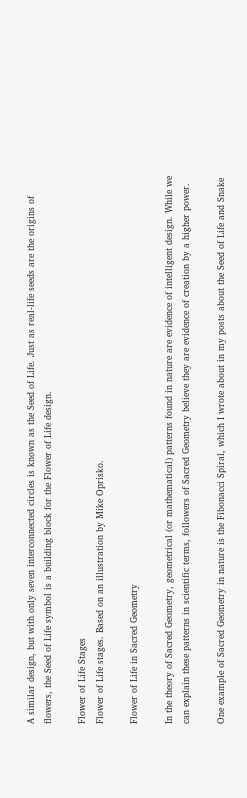A similar design, but with only seven interconnected circles is known as the Seed of Life. Just as real-life seeds are the origins of flowers, the Seed of Life symbol is a building block for the Flower of Life design.

Flower of Life Stages
Flower of Life stages. Based on an illustration by Mike Oprisko.

Flower of Life in Sacred Geometry

In the theory of Sacred Geometry, geometrical (or mathematical) patterns found in nature are evidence of intelligent design. While we can explain these patterns in scientific terms, followers of Sacred Geometry believe they are evidence of creation by a higher power.

One example of Sacred Geometry in nature is the Fibonacci Spiral, which I wrote about in my posts about the Seed of Life and Snake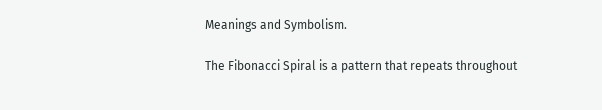Meanings and Symbolism.

The Fibonacci Spiral is a pattern that repeats throughout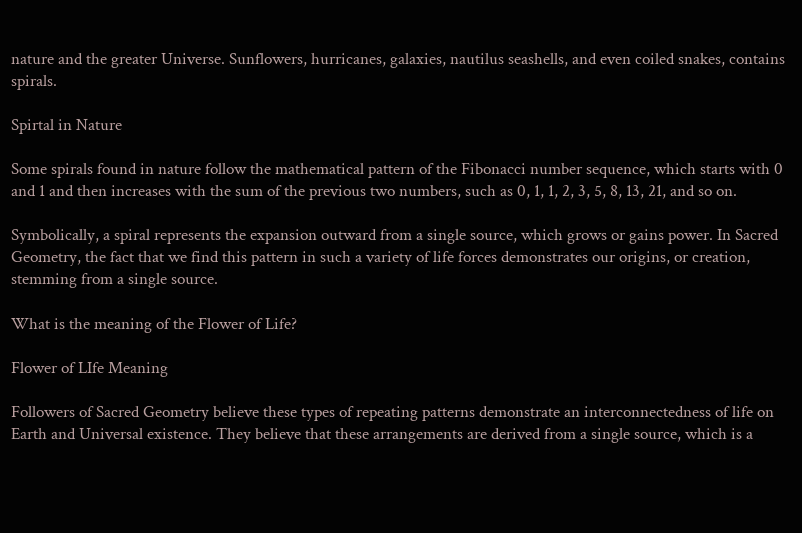nature and the greater Universe. Sunflowers, hurricanes, galaxies, nautilus seashells, and even coiled snakes, contains spirals.

Spirtal in Nature

Some spirals found in nature follow the mathematical pattern of the Fibonacci number sequence, which starts with 0 and 1 and then increases with the sum of the previous two numbers, such as 0, 1, 1, 2, 3, 5, 8, 13, 21, and so on.

Symbolically, a spiral represents the expansion outward from a single source, which grows or gains power. In Sacred Geometry, the fact that we find this pattern in such a variety of life forces demonstrates our origins, or creation, stemming from a single source.

What is the meaning of the Flower of Life?

Flower of LIfe Meaning

Followers of Sacred Geometry believe these types of repeating patterns demonstrate an interconnectedness of life on Earth and Universal existence. They believe that these arrangements are derived from a single source, which is a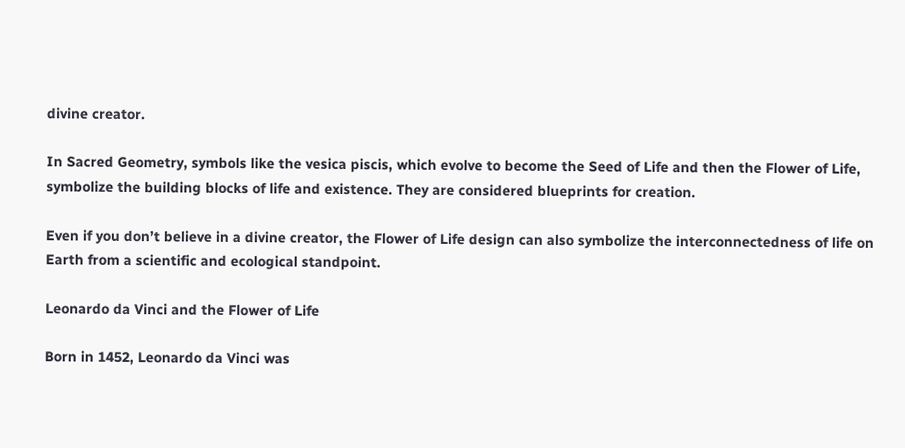divine creator.

In Sacred Geometry, symbols like the vesica piscis, which evolve to become the Seed of Life and then the Flower of Life, symbolize the building blocks of life and existence. They are considered blueprints for creation.

Even if you don’t believe in a divine creator, the Flower of Life design can also symbolize the interconnectedness of life on Earth from a scientific and ecological standpoint.

Leonardo da Vinci and the Flower of Life

Born in 1452, Leonardo da Vinci was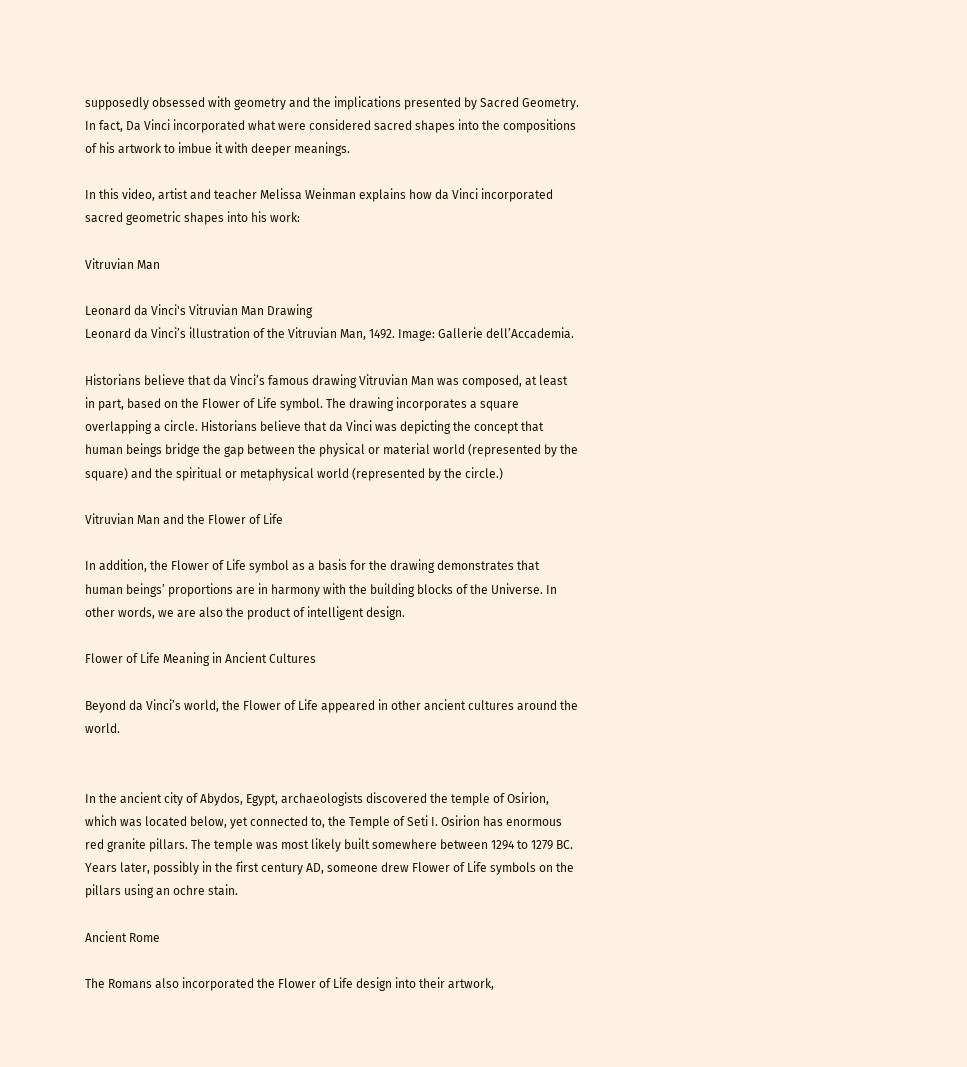supposedly obsessed with geometry and the implications presented by Sacred Geometry. In fact, Da Vinci incorporated what were considered sacred shapes into the compositions of his artwork to imbue it with deeper meanings.

In this video, artist and teacher Melissa Weinman explains how da Vinci incorporated sacred geometric shapes into his work:

Vitruvian Man

Leonard da Vinci's Vitruvian Man Drawing
Leonard da Vinci’s illustration of the Vitruvian Man, 1492. Image: Gallerie dell’Accademia.

Historians believe that da Vinci’s famous drawing Vitruvian Man was composed, at least in part, based on the Flower of Life symbol. The drawing incorporates a square overlapping a circle. Historians believe that da Vinci was depicting the concept that human beings bridge the gap between the physical or material world (represented by the square) and the spiritual or metaphysical world (represented by the circle.)

Vitruvian Man and the Flower of Life

In addition, the Flower of Life symbol as a basis for the drawing demonstrates that human beings’ proportions are in harmony with the building blocks of the Universe. In other words, we are also the product of intelligent design.

Flower of Life Meaning in Ancient Cultures

Beyond da Vinci’s world, the Flower of Life appeared in other ancient cultures around the world.


In the ancient city of Abydos, Egypt, archaeologists discovered the temple of Osirion, which was located below, yet connected to, the Temple of Seti I. Osirion has enormous red granite pillars. The temple was most likely built somewhere between 1294 to 1279 BC. Years later, possibly in the first century AD, someone drew Flower of Life symbols on the pillars using an ochre stain.

Ancient Rome

The Romans also incorporated the Flower of Life design into their artwork,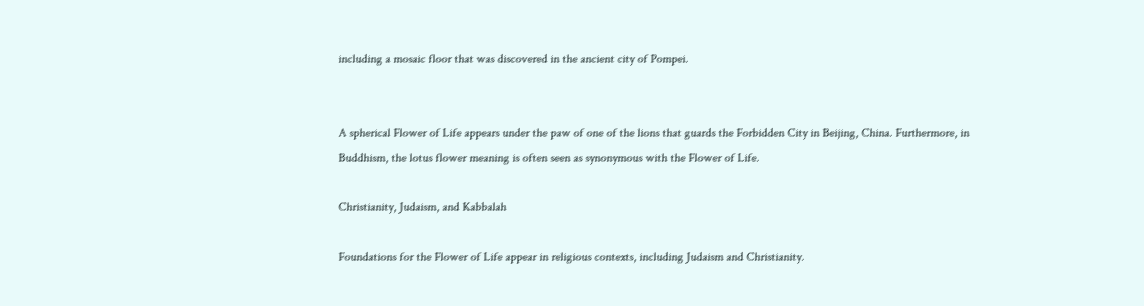including a mosaic floor that was discovered in the ancient city of Pompei.


A spherical Flower of Life appears under the paw of one of the lions that guards the Forbidden City in Beijing, China. Furthermore, in Buddhism, the lotus flower meaning is often seen as synonymous with the Flower of Life.

Christianity, Judaism, and Kabbalah

Foundations for the Flower of Life appear in religious contexts, including Judaism and Christianity.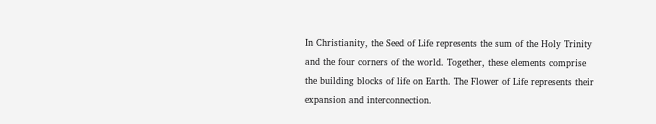In Christianity, the Seed of Life represents the sum of the Holy Trinity and the four corners of the world. Together, these elements comprise the building blocks of life on Earth. The Flower of Life represents their expansion and interconnection.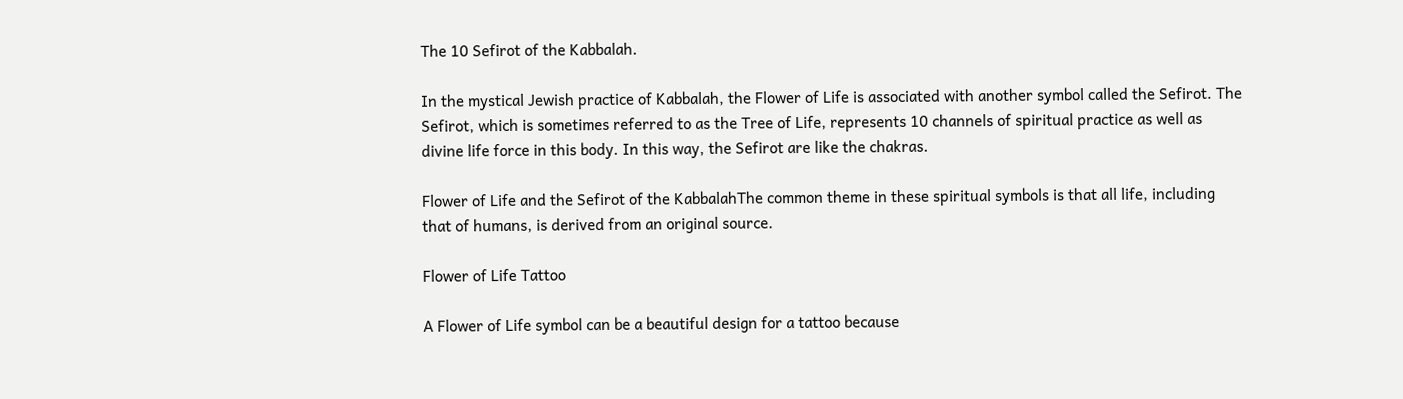The 10 Sefirot of the Kabbalah.

In the mystical Jewish practice of Kabbalah, the Flower of Life is associated with another symbol called the Sefirot. The Sefirot, which is sometimes referred to as the Tree of Life, represents 10 channels of spiritual practice as well as divine life force in this body. In this way, the Sefirot are like the chakras.

Flower of Life and the Sefirot of the KabbalahThe common theme in these spiritual symbols is that all life, including that of humans, is derived from an original source.

Flower of Life Tattoo

A Flower of Life symbol can be a beautiful design for a tattoo because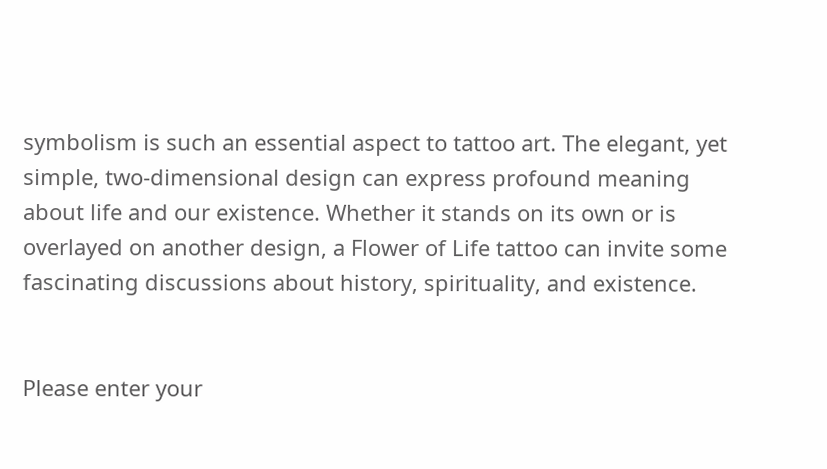symbolism is such an essential aspect to tattoo art. The elegant, yet simple, two-dimensional design can express profound meaning about life and our existence. Whether it stands on its own or is overlayed on another design, a Flower of Life tattoo can invite some fascinating discussions about history, spirituality, and existence.


Please enter your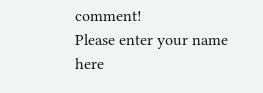comment!
Please enter your name here